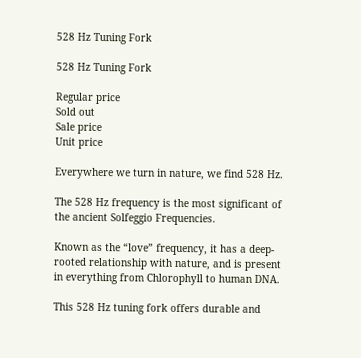528 Hz Tuning Fork

528 Hz Tuning Fork

Regular price
Sold out
Sale price
Unit price

Everywhere we turn in nature, we find 528 Hz.

The 528 Hz frequency is the most significant of the ancient Solfeggio Frequencies.

Known as the “love” frequency, it has a deep-rooted relationship with nature, and is present in everything from Chlorophyll to human DNA.

This 528 Hz tuning fork offers durable and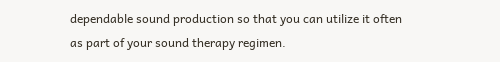dependable sound production so that you can utilize it often as part of your sound therapy regimen.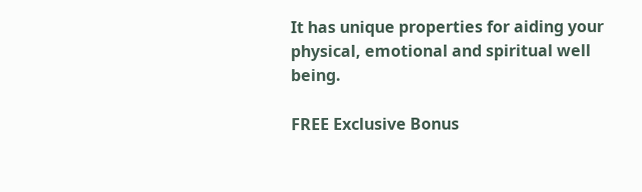It has unique properties for aiding your physical, emotional and spiritual well being.

FREE Exclusive Bonus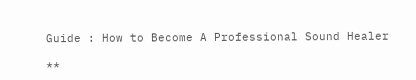Guide : How to Become A Professional Sound Healer

**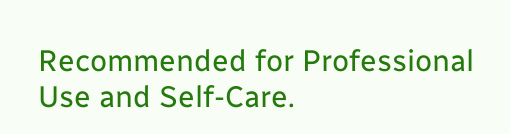Recommended for Professional Use and Self-Care.